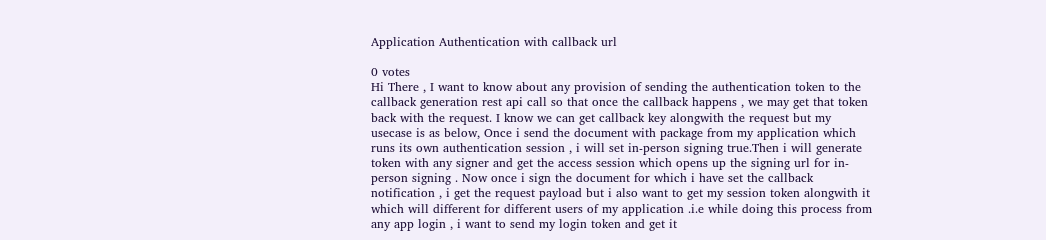Application Authentication with callback url

0 votes
Hi There , I want to know about any provision of sending the authentication token to the callback generation rest api call so that once the callback happens , we may get that token back with the request. I know we can get callback key alongwith the request but my usecase is as below, Once i send the document with package from my application which runs its own authentication session , i will set in-person signing true.Then i will generate token with any signer and get the access session which opens up the signing url for in-person signing . Now once i sign the document for which i have set the callback notification , i get the request payload but i also want to get my session token alongwith it which will different for different users of my application .i.e while doing this process from any app login , i want to send my login token and get it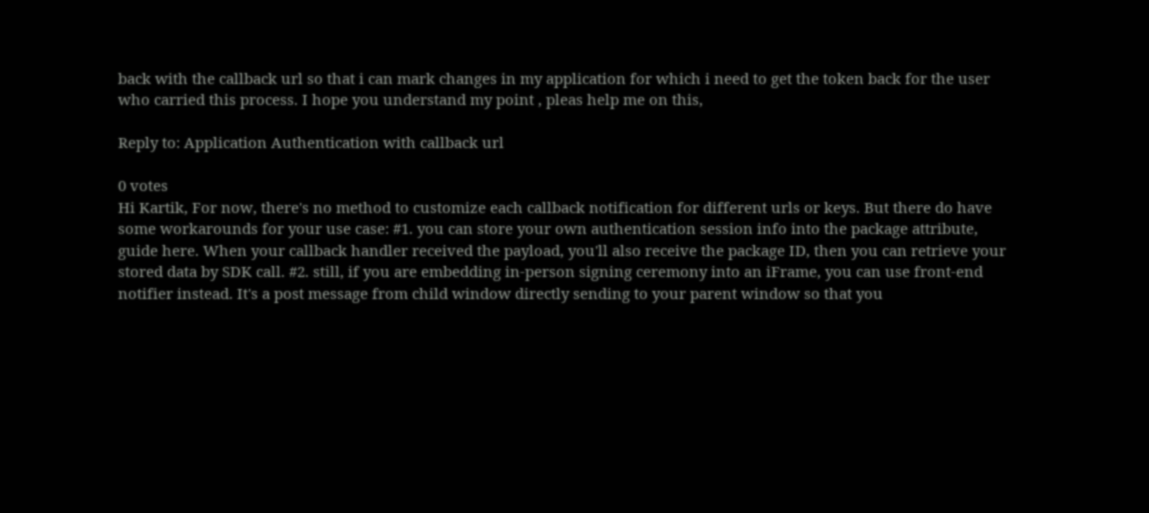back with the callback url so that i can mark changes in my application for which i need to get the token back for the user who carried this process. I hope you understand my point , pleas help me on this,

Reply to: Application Authentication with callback url

0 votes
Hi Kartik, For now, there's no method to customize each callback notification for different urls or keys. But there do have some workarounds for your use case: #1. you can store your own authentication session info into the package attribute, guide here. When your callback handler received the payload, you'll also receive the package ID, then you can retrieve your stored data by SDK call. #2. still, if you are embedding in-person signing ceremony into an iFrame, you can use front-end notifier instead. It's a post message from child window directly sending to your parent window so that you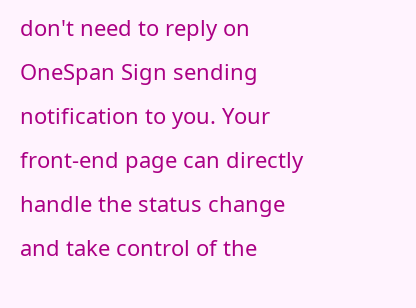don't need to reply on OneSpan Sign sending notification to you. Your front-end page can directly handle the status change and take control of the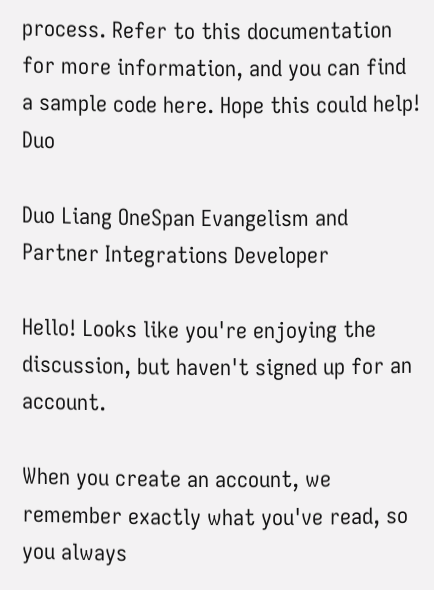process. Refer to this documentation for more information, and you can find a sample code here. Hope this could help! Duo

Duo Liang OneSpan Evangelism and Partner Integrations Developer

Hello! Looks like you're enjoying the discussion, but haven't signed up for an account.

When you create an account, we remember exactly what you've read, so you always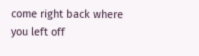come right back where you left off